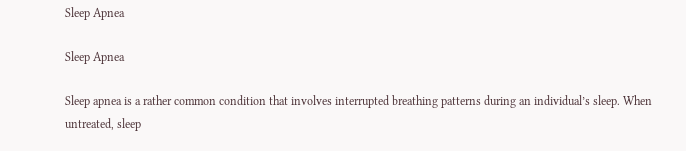Sleep Apnea

Sleep Apnea

Sleep apnea is a rather common condition that involves interrupted breathing patterns during an individual’s sleep. When untreated, sleep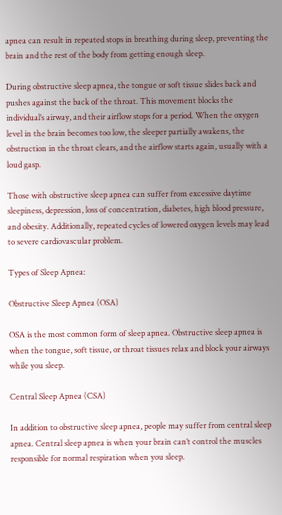apnea can result in repeated stops in breathing during sleep, preventing the brain and the rest of the body from getting enough sleep.

During obstructive sleep apnea, the tongue or soft tissue slides back and pushes against the back of the throat. This movement blocks the individual’s airway, and their airflow stops for a period. When the oxygen level in the brain becomes too low, the sleeper partially awakens, the obstruction in the throat clears, and the airflow starts again, usually with a loud gasp.

Those with obstructive sleep apnea can suffer from excessive daytime sleepiness, depression, loss of concentration, diabetes, high blood pressure, and obesity. Additionally, repeated cycles of lowered oxygen levels may lead to severe cardiovascular problem.

Types of Sleep Apnea:

Obstructive Sleep Apnea (OSA)

OSA is the most common form of sleep apnea. Obstructive sleep apnea is when the tongue, soft tissue, or throat tissues relax and block your airways while you sleep.

Central Sleep Apnea (CSA)

In addition to obstructive sleep apnea, people may suffer from central sleep apnea. Central sleep apnea is when your brain can’t control the muscles responsible for normal respiration when you sleep.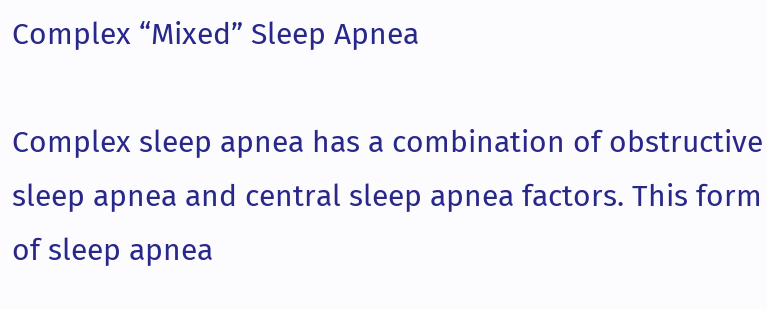Complex “Mixed” Sleep Apnea

Complex sleep apnea has a combination of obstructive sleep apnea and central sleep apnea factors. This form of sleep apnea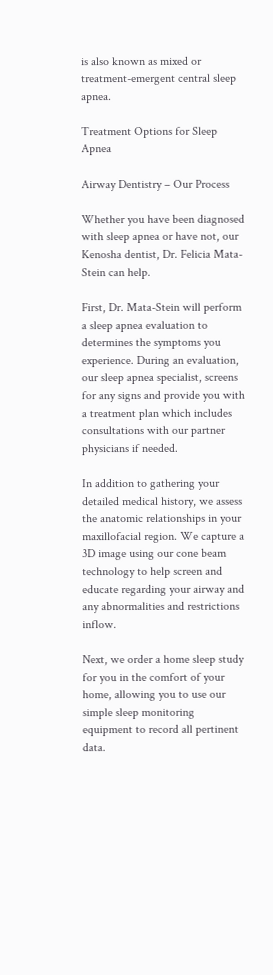is also known as mixed or treatment-emergent central sleep apnea.

Treatment Options for Sleep Apnea

Airway Dentistry – Our Process

Whether you have been diagnosed with sleep apnea or have not, our Kenosha dentist, Dr. Felicia Mata-Stein can help.

First, Dr. Mata-Stein will perform a sleep apnea evaluation to determines the symptoms you experience. During an evaluation, our sleep apnea specialist, screens for any signs and provide you with a treatment plan which includes consultations with our partner physicians if needed.

In addition to gathering your detailed medical history, we assess the anatomic relationships in your maxillofacial region. We capture a 3D image using our cone beam technology to help screen and educate regarding your airway and any abnormalities and restrictions inflow.

Next, we order a home sleep study for you in the comfort of your home, allowing you to use our simple sleep monitoring equipment to record all pertinent data.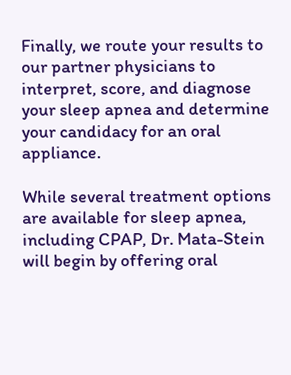Finally, we route your results to our partner physicians to interpret, score, and diagnose your sleep apnea and determine your candidacy for an oral appliance.

While several treatment options are available for sleep apnea, including CPAP, Dr. Mata-Stein will begin by offering oral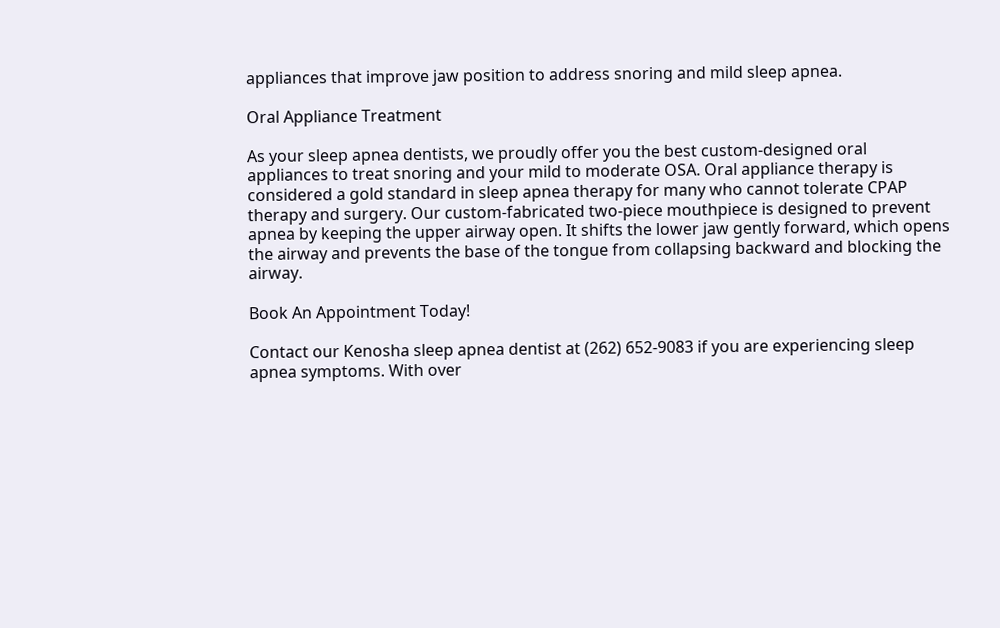appliances that improve jaw position to address snoring and mild sleep apnea.

Oral Appliance Treatment

As your sleep apnea dentists, we proudly offer you the best custom-designed oral appliances to treat snoring and your mild to moderate OSA. Oral appliance therapy is considered a gold standard in sleep apnea therapy for many who cannot tolerate CPAP therapy and surgery. Our custom-fabricated two-piece mouthpiece is designed to prevent apnea by keeping the upper airway open. It shifts the lower jaw gently forward, which opens the airway and prevents the base of the tongue from collapsing backward and blocking the airway.

Book An Appointment Today!

Contact our Kenosha sleep apnea dentist at (262) 652-9083 if you are experiencing sleep apnea symptoms. With over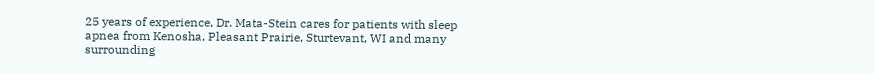25 years of experience, Dr. Mata-Stein cares for patients with sleep apnea from Kenosha, Pleasant Prairie, Sturtevant, WI and many surrounding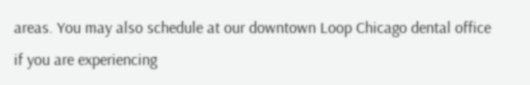areas. You may also schedule at our downtown Loop Chicago dental office if you are experiencing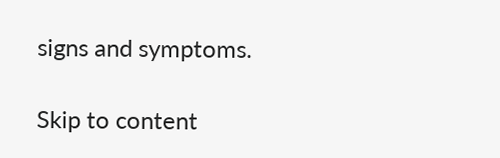signs and symptoms.

Skip to content